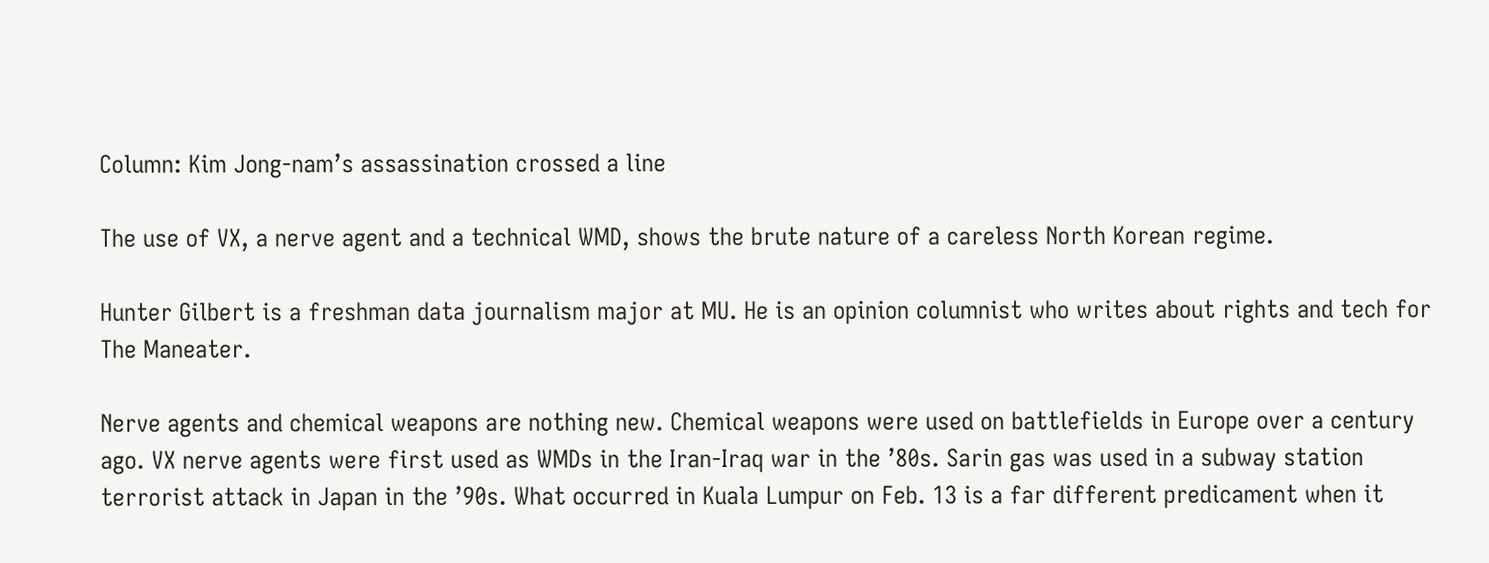Column: Kim Jong-nam’s assassination crossed a line

The use of VX, a nerve agent and a technical WMD, shows the brute nature of a careless North Korean regime.

Hunter Gilbert is a freshman data journalism major at MU. He is an opinion columnist who writes about rights and tech for The Maneater.

Nerve agents and chemical weapons are nothing new. Chemical weapons were used on battlefields in Europe over a century ago. VX nerve agents were first used as WMDs in the Iran-Iraq war in the ’80s. Sarin gas was used in a subway station terrorist attack in Japan in the ’90s. What occurred in Kuala Lumpur on Feb. 13 is a far different predicament when it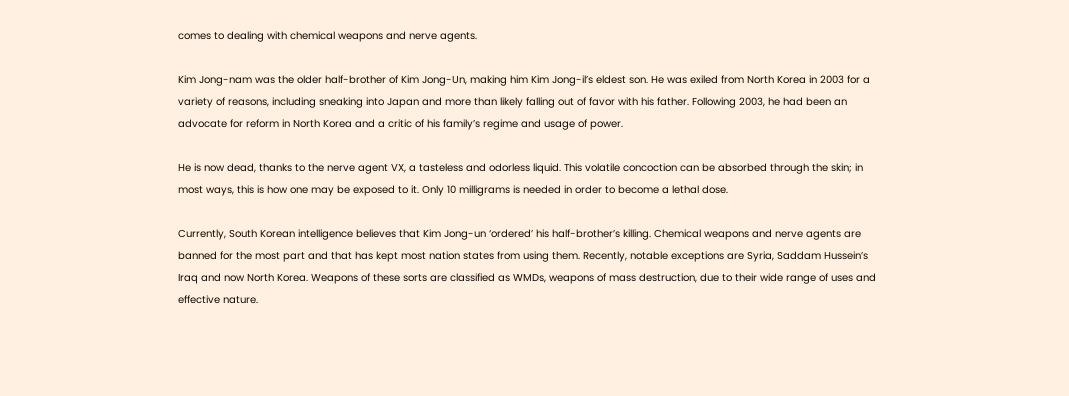comes to dealing with chemical weapons and nerve agents.

Kim Jong-nam was the older half-brother of Kim Jong-Un, making him Kim Jong-il’s eldest son. He was exiled from North Korea in 2003 for a variety of reasons, including sneaking into Japan and more than likely falling out of favor with his father. Following 2003, he had been an advocate for reform in North Korea and a critic of his family’s regime and usage of power.

He is now dead, thanks to the nerve agent VX, a tasteless and odorless liquid. This volatile concoction can be absorbed through the skin; in most ways, this is how one may be exposed to it. Only 10 milligrams is needed in order to become a lethal dose.

Currently, South Korean intelligence believes that Kim Jong-un ‘ordered’ his half-brother’s killing. Chemical weapons and nerve agents are banned for the most part and that has kept most nation states from using them. Recently, notable exceptions are Syria, Saddam Hussein’s Iraq and now North Korea. Weapons of these sorts are classified as WMDs, weapons of mass destruction, due to their wide range of uses and effective nature.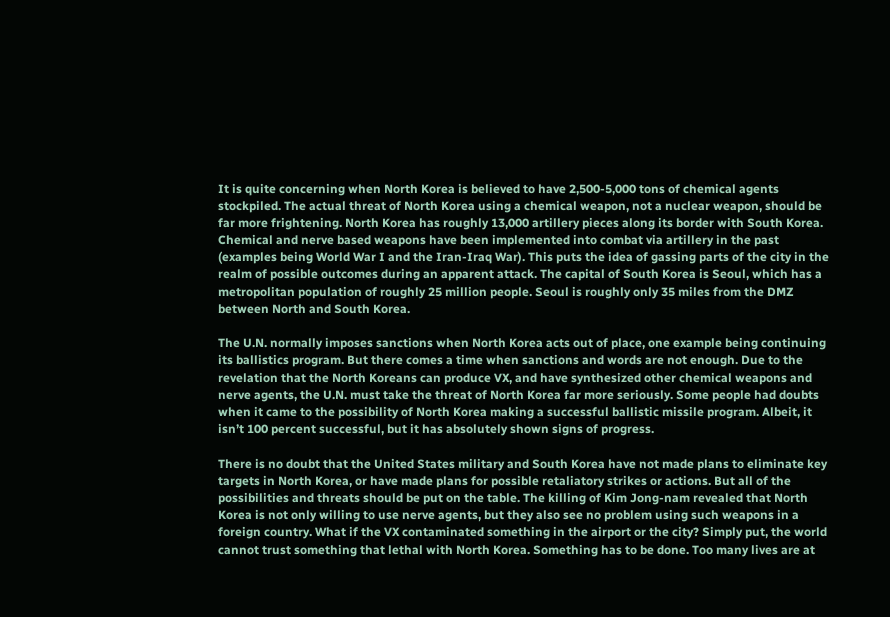It is quite concerning when North Korea is believed to have 2,500-5,000 tons of chemical agents stockpiled. The actual threat of North Korea using a chemical weapon, not a nuclear weapon, should be far more frightening. North Korea has roughly 13,000 artillery pieces along its border with South Korea. Chemical and nerve based weapons have been implemented into combat via artillery in the past (examples being World War I and the Iran-Iraq War). This puts the idea of gassing parts of the city in the realm of possible outcomes during an apparent attack. The capital of South Korea is Seoul, which has a metropolitan population of roughly 25 million people. Seoul is roughly only 35 miles from the DMZ between North and South Korea.

The U.N. normally imposes sanctions when North Korea acts out of place, one example being continuing its ballistics program. But there comes a time when sanctions and words are not enough. Due to the revelation that the North Koreans can produce VX, and have synthesized other chemical weapons and nerve agents, the U.N. must take the threat of North Korea far more seriously. Some people had doubts when it came to the possibility of North Korea making a successful ballistic missile program. Albeit, it isn’t 100 percent successful, but it has absolutely shown signs of progress.

There is no doubt that the United States military and South Korea have not made plans to eliminate key targets in North Korea, or have made plans for possible retaliatory strikes or actions. But all of the possibilities and threats should be put on the table. The killing of Kim Jong-nam revealed that North Korea is not only willing to use nerve agents, but they also see no problem using such weapons in a foreign country. What if the VX contaminated something in the airport or the city? Simply put, the world cannot trust something that lethal with North Korea. Something has to be done. Too many lives are at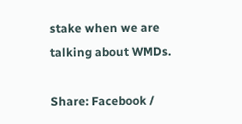stake when we are talking about WMDs.

Share: Facebook /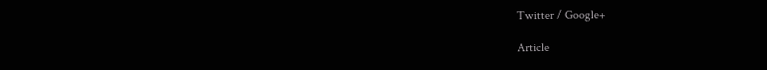Twitter / Google+

Article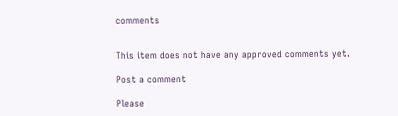comments


This item does not have any approved comments yet.

Post a comment

Please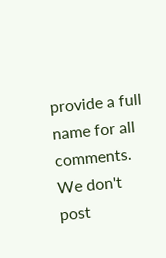provide a full name for all comments. We don't post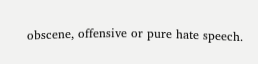obscene, offensive or pure hate speech.